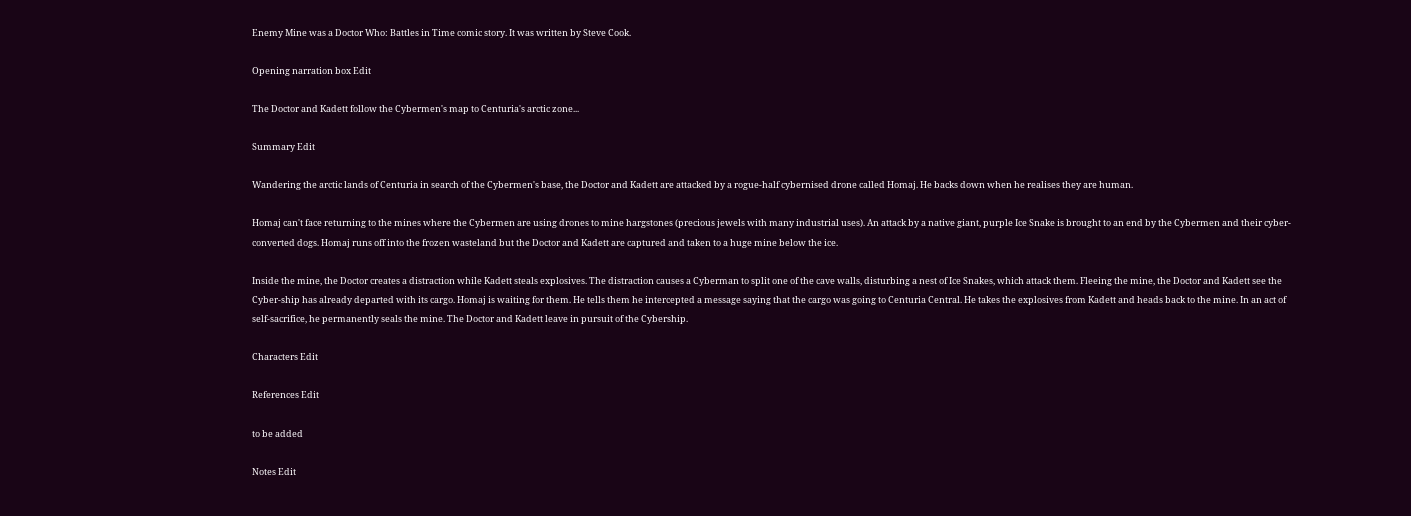Enemy Mine was a Doctor Who: Battles in Time comic story. It was written by Steve Cook.

Opening narration box Edit

The Doctor and Kadett follow the Cybermen's map to Centuria's arctic zone...

Summary Edit

Wandering the arctic lands of Centuria in search of the Cybermen's base, the Doctor and Kadett are attacked by a rogue-half cybernised drone called Homaj. He backs down when he realises they are human.

Homaj can't face returning to the mines where the Cybermen are using drones to mine hargstones (precious jewels with many industrial uses). An attack by a native giant, purple Ice Snake is brought to an end by the Cybermen and their cyber-converted dogs. Homaj runs off into the frozen wasteland but the Doctor and Kadett are captured and taken to a huge mine below the ice.

Inside the mine, the Doctor creates a distraction while Kadett steals explosives. The distraction causes a Cyberman to split one of the cave walls, disturbing a nest of Ice Snakes, which attack them. Fleeing the mine, the Doctor and Kadett see the Cyber-ship has already departed with its cargo. Homaj is waiting for them. He tells them he intercepted a message saying that the cargo was going to Centuria Central. He takes the explosives from Kadett and heads back to the mine. In an act of self-sacrifice, he permanently seals the mine. The Doctor and Kadett leave in pursuit of the Cybership.

Characters Edit

References Edit

to be added

Notes Edit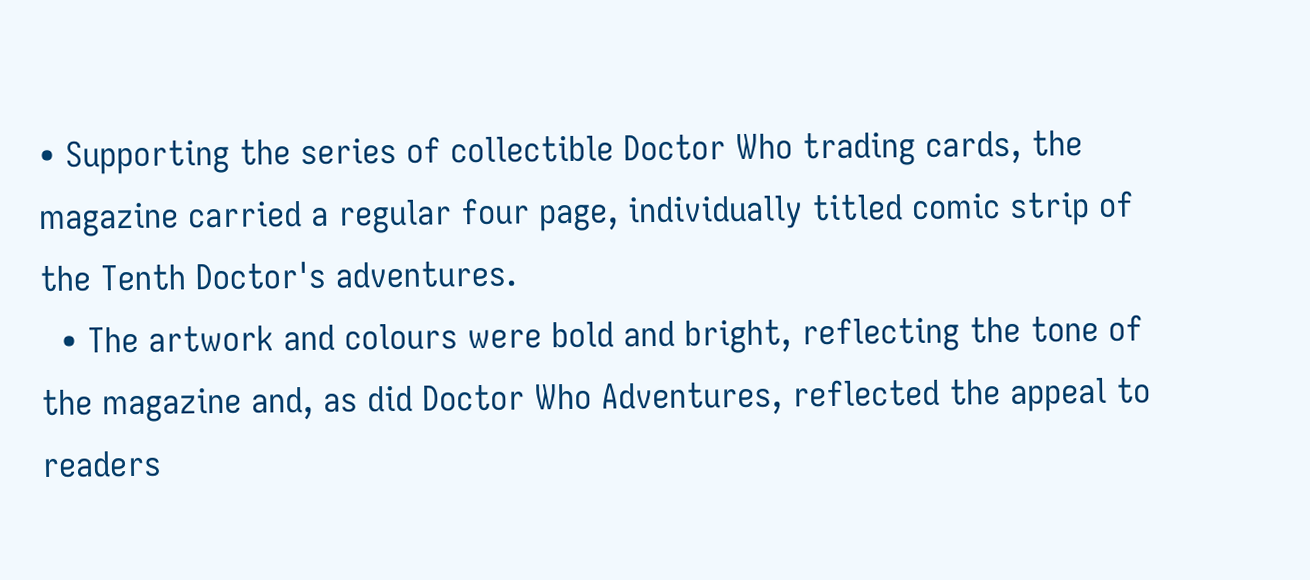• Supporting the series of collectible Doctor Who trading cards, the magazine carried a regular four page, individually titled comic strip of the Tenth Doctor's adventures.
  • The artwork and colours were bold and bright, reflecting the tone of the magazine and, as did Doctor Who Adventures, reflected the appeal to readers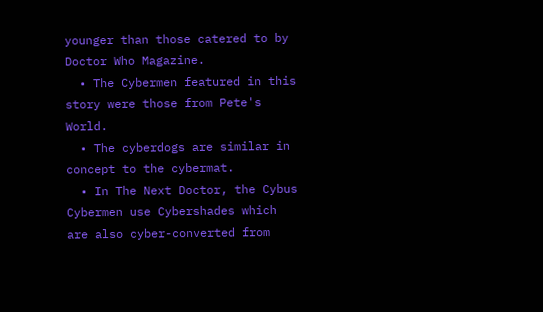younger than those catered to by Doctor Who Magazine.
  • The Cybermen featured in this story were those from Pete's World.
  • The cyberdogs are similar in concept to the cybermat.
  • In The Next Doctor, the Cybus Cybermen use Cybershades which are also cyber-converted from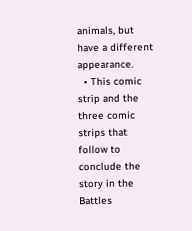animals, but have a different appearance.
  • This comic strip and the three comic strips that follow to conclude the story in the Battles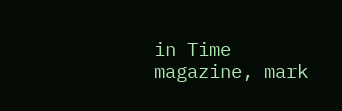in Time magazine, mark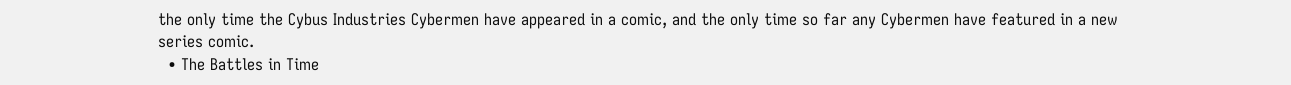the only time the Cybus Industries Cybermen have appeared in a comic, and the only time so far any Cybermen have featured in a new series comic.
  • The Battles in Time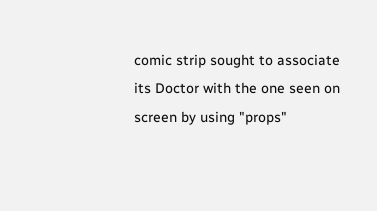comic strip sought to associate its Doctor with the one seen on screen by using "props"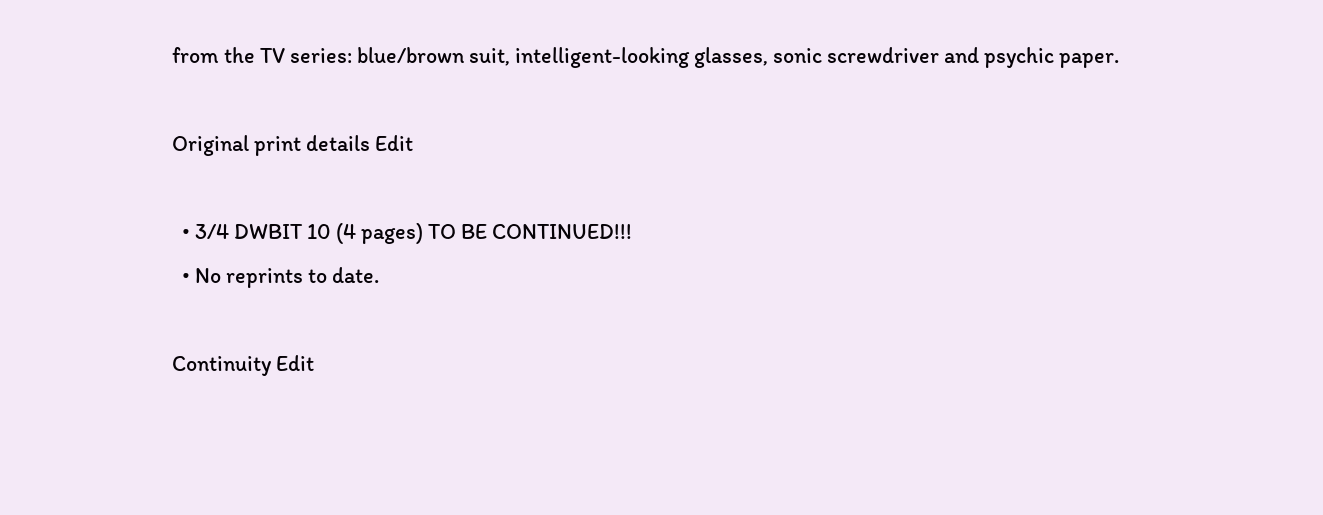from the TV series: blue/brown suit, intelligent-looking glasses, sonic screwdriver and psychic paper.

Original print details Edit

  • 3/4 DWBIT 10 (4 pages) TO BE CONTINUED!!!
  • No reprints to date.

Continuity Edit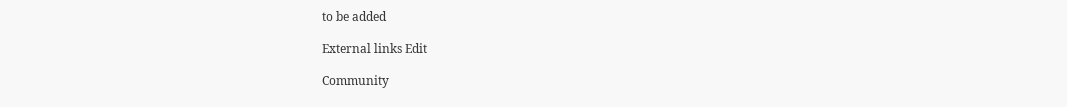to be added

External links Edit

Community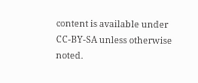content is available under CC-BY-SA unless otherwise noted.